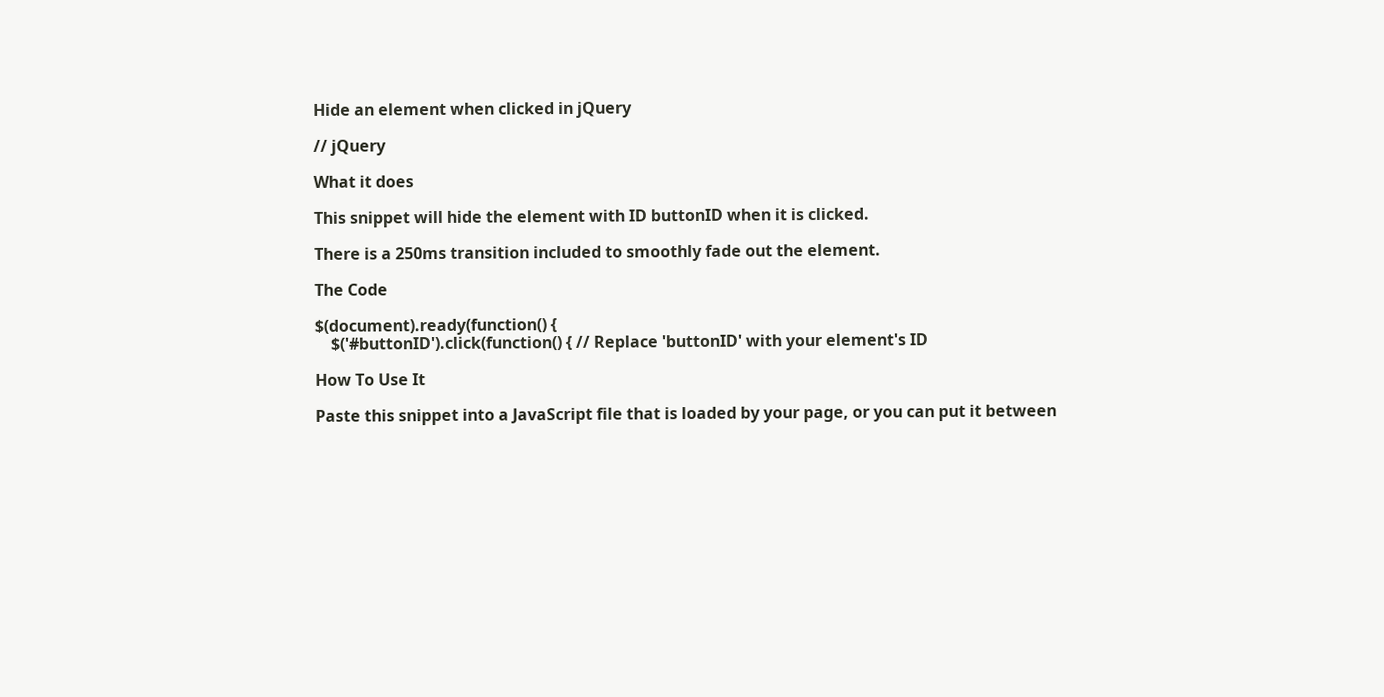Hide an element when clicked in jQuery

// jQuery

What it does

This snippet will hide the element with ID buttonID when it is clicked.

There is a 250ms transition included to smoothly fade out the element.

The Code

$(document).ready(function() {
    $('#buttonID').click(function() { // Replace 'buttonID' with your element's ID

How To Use It

Paste this snippet into a JavaScript file that is loaded by your page, or you can put it between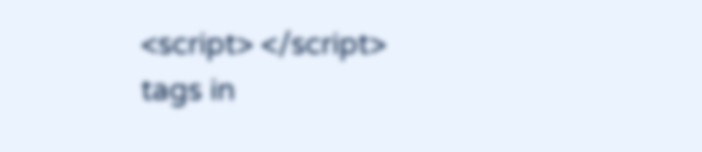<script> </script> tags in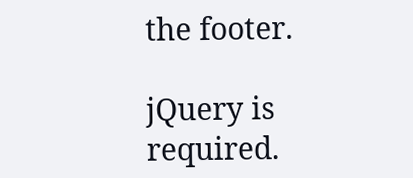the footer.

jQuery is required.